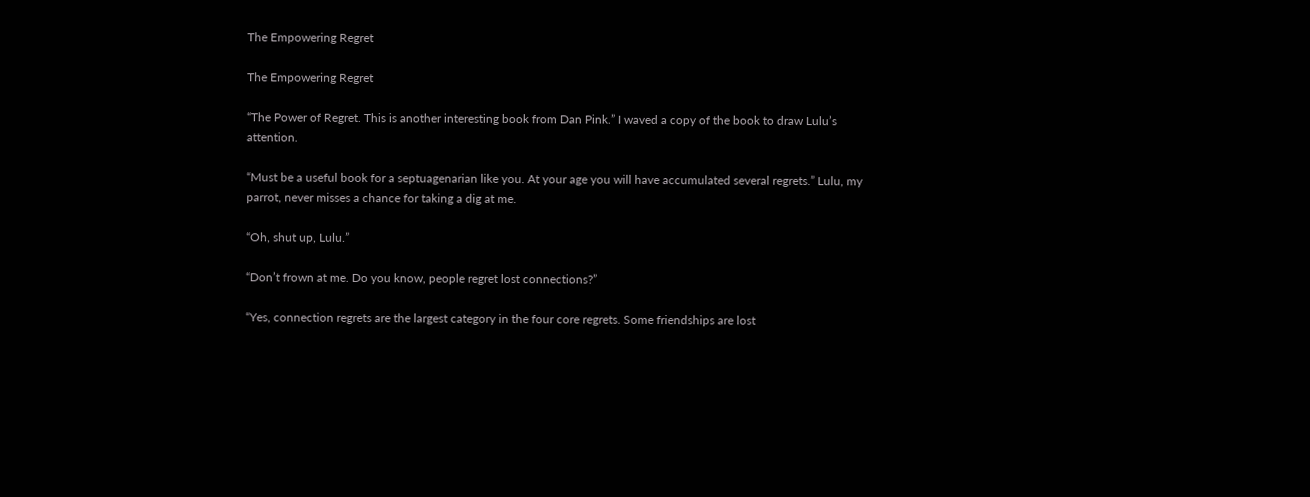The Empowering Regret

The Empowering Regret

“The Power of Regret. This is another interesting book from Dan Pink.” I waved a copy of the book to draw Lulu’s attention.

“Must be a useful book for a septuagenarian like you. At your age you will have accumulated several regrets.” Lulu, my parrot, never misses a chance for taking a dig at me.

“Oh, shut up, Lulu.”

“Don’t frown at me. Do you know, people regret lost connections?”

“Yes, connection regrets are the largest category in the four core regrets. Some friendships are lost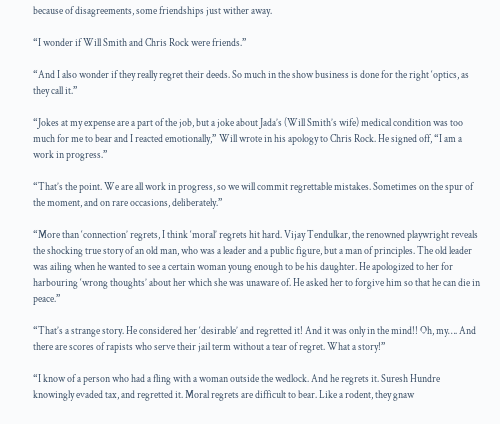because of disagreements, some friendships just wither away.

“I wonder if Will Smith and Chris Rock were friends.”

“And I also wonder if they really regret their deeds. So much in the show business is done for the right ‘optics, as they call it.”

“Jokes at my expense are a part of the job, but a joke about Jada’s (Will Smith’s wife) medical condition was too much for me to bear and I reacted emotionally,” Will wrote in his apology to Chris Rock. He signed off, “I am a work in progress.”

“That’s the point. We are all work in progress, so we will commit regrettable mistakes. Sometimes on the spur of the moment, and on rare occasions, deliberately.”

“More than ‘connection’ regrets, I think ‘moral’ regrets hit hard. Vijay Tendulkar, the renowned playwright reveals the shocking true story of an old man, who was a leader and a public figure, but a man of principles. The old leader was ailing when he wanted to see a certain woman young enough to be his daughter. He apologized to her for harbouring ‘wrong thoughts’ about her which she was unaware of. He asked her to forgive him so that he can die in peace.”

“That’s a strange story. He considered her ‘desirable’ and regretted it! And it was only in the mind!! Oh, my…. And there are scores of rapists who serve their jail term without a tear of regret. What a story!”

“I know of a person who had a fling with a woman outside the wedlock. And he regrets it. Suresh Hundre knowingly evaded tax, and regretted it. Moral regrets are difficult to bear. Like a rodent, they gnaw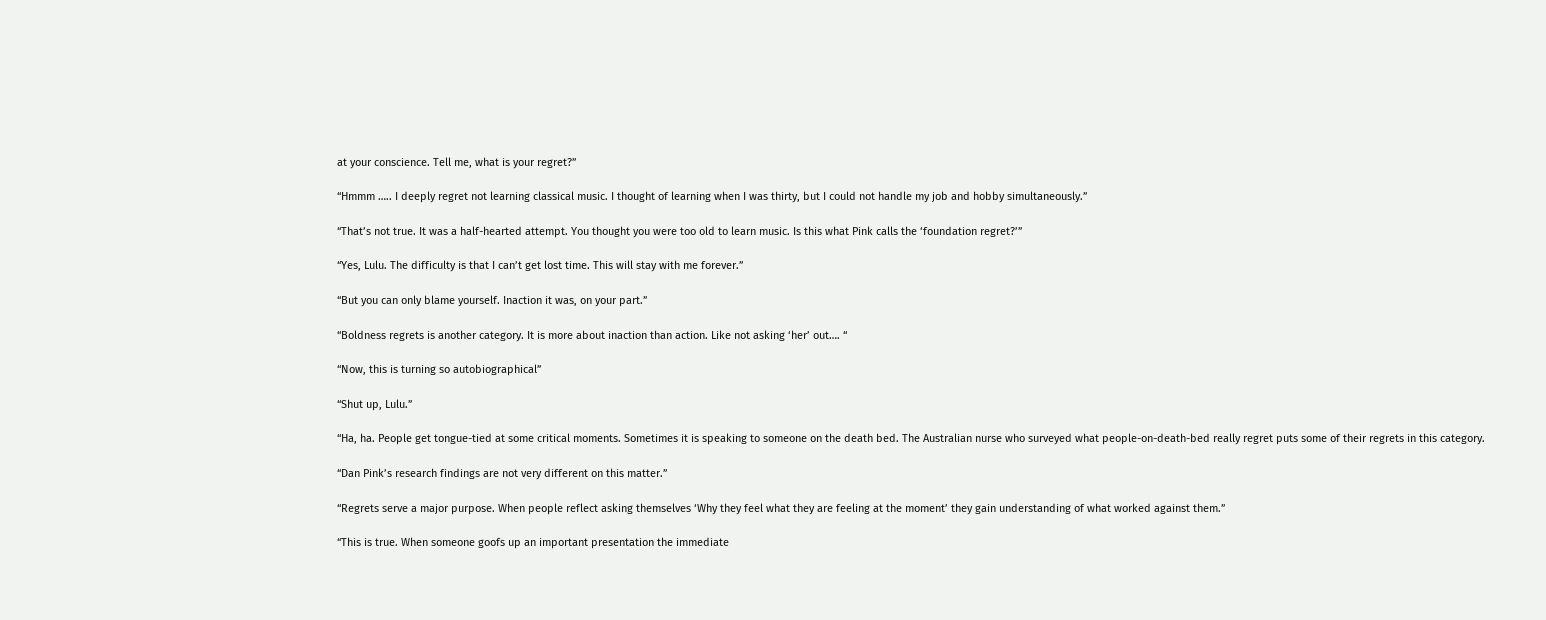at your conscience. Tell me, what is your regret?”

“Hmmm ….. I deeply regret not learning classical music. I thought of learning when I was thirty, but I could not handle my job and hobby simultaneously.”

“That’s not true. It was a half-hearted attempt. You thought you were too old to learn music. Is this what Pink calls the ‘foundation regret?’”

“Yes, Lulu. The difficulty is that I can’t get lost time. This will stay with me forever.”

“But you can only blame yourself. Inaction it was, on your part.”

“Boldness regrets is another category. It is more about inaction than action. Like not asking ‘her’ out…. “

“Now, this is turning so autobiographical”

“Shut up, Lulu.”

“Ha, ha. People get tongue-tied at some critical moments. Sometimes it is speaking to someone on the death bed. The Australian nurse who surveyed what people-on-death-bed really regret puts some of their regrets in this category.

“Dan Pink’s research findings are not very different on this matter.”

“Regrets serve a major purpose. When people reflect asking themselves ‘Why they feel what they are feeling at the moment’ they gain understanding of what worked against them.”

“This is true. When someone goofs up an important presentation the immediate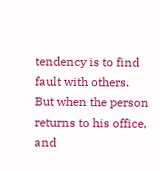tendency is to find fault with others. But when the person returns to his office, and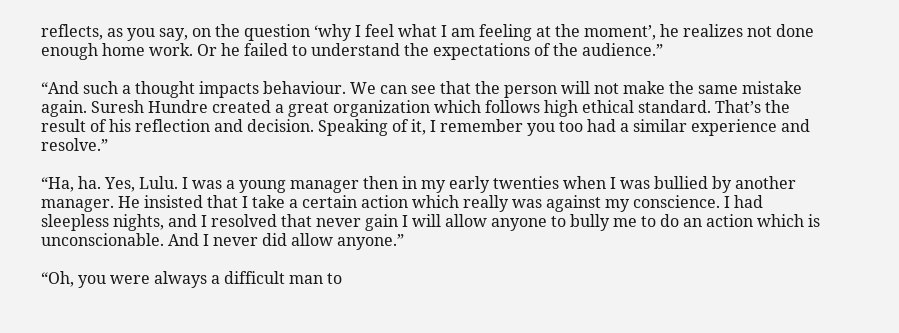reflects, as you say, on the question ‘why I feel what I am feeling at the moment’, he realizes not done enough home work. Or he failed to understand the expectations of the audience.”

“And such a thought impacts behaviour. We can see that the person will not make the same mistake again. Suresh Hundre created a great organization which follows high ethical standard. That’s the result of his reflection and decision. Speaking of it, I remember you too had a similar experience and resolve.”

“Ha, ha. Yes, Lulu. I was a young manager then in my early twenties when I was bullied by another manager. He insisted that I take a certain action which really was against my conscience. I had sleepless nights, and I resolved that never gain I will allow anyone to bully me to do an action which is unconscionable. And I never did allow anyone.”

“Oh, you were always a difficult man to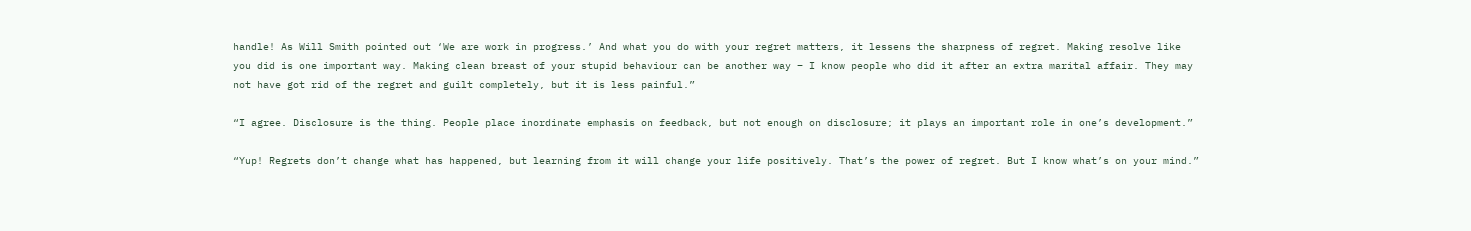handle! As Will Smith pointed out ‘We are work in progress.’ And what you do with your regret matters, it lessens the sharpness of regret. Making resolve like you did is one important way. Making clean breast of your stupid behaviour can be another way – I know people who did it after an extra marital affair. They may not have got rid of the regret and guilt completely, but it is less painful.”

“I agree. Disclosure is the thing. People place inordinate emphasis on feedback, but not enough on disclosure; it plays an important role in one’s development.”

“Yup! Regrets don’t change what has happened, but learning from it will change your life positively. That’s the power of regret. But I know what’s on your mind.”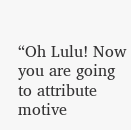“Oh Lulu! Now you are going to attribute motive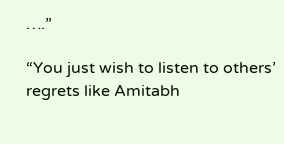….”

“You just wish to listen to others’ regrets like Amitabh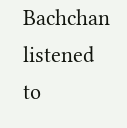Bachchan listened to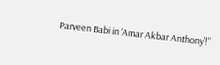Parveen Babi in ‘Amar Akbar Anthony’!”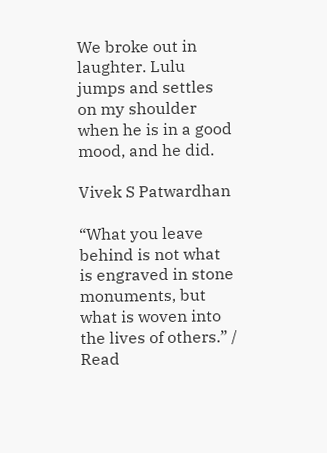We broke out in laughter. Lulu jumps and settles on my shoulder when he is in a good mood, and he did.

Vivek S Patwardhan

“What you leave behind is not what is engraved in stone monuments, but what is woven into the lives of others.” / Read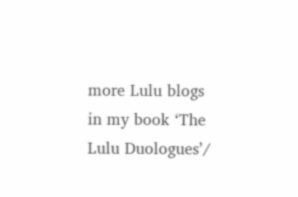more Lulu blogs in my book ‘The Lulu Duologues’/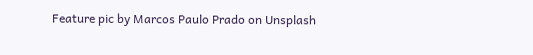Feature pic by Marcos Paulo Prado on Unsplash